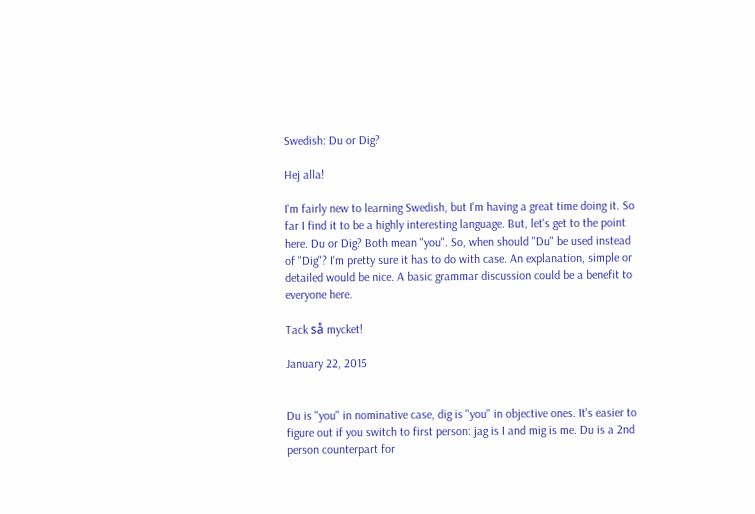Swedish: Du or Dig?

Hej alla!

I'm fairly new to learning Swedish, but I'm having a great time doing it. So far I find it to be a highly interesting language. But, let's get to the point here. Du or Dig? Both mean "you". So, when should "Du" be used instead of "Dig"? I'm pretty sure it has to do with case. An explanation, simple or detailed would be nice. A basic grammar discussion could be a benefit to everyone here.

Tack så mycket!

January 22, 2015


Du is "you" in nominative case, dig is "you" in objective ones. It's easier to figure out if you switch to first person: jag is I and mig is me. Du is a 2nd person counterpart for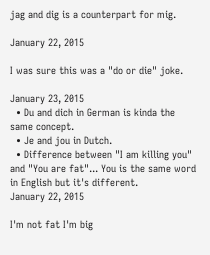jag and dig is a counterpart for mig.

January 22, 2015

I was sure this was a "do or die" joke.

January 23, 2015
  • Du and dich in German is kinda the same concept.
  • Je and jou in Dutch.
  • Difference between "I am killing you" and "You are fat"... You is the same word in English but it's different.
January 22, 2015

I'm not fat I'm big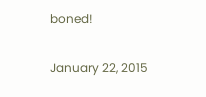boned!

January 22, 2015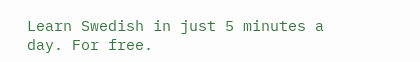Learn Swedish in just 5 minutes a day. For free.